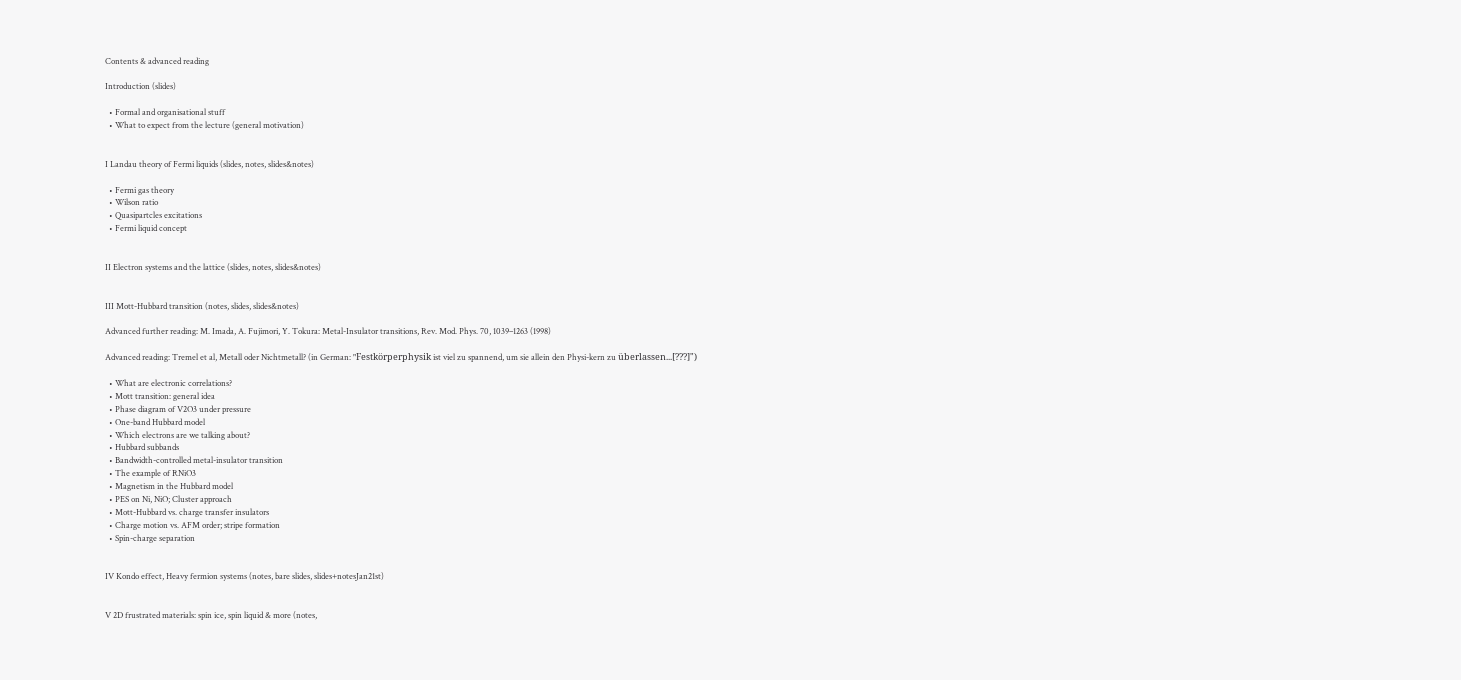Contents & advanced reading

Introduction (slides)

  • Formal and organisational stuff
  • What to expect from the lecture (general motivation)


I Landau theory of Fermi liquids (slides, notes, slides&notes)

  • Fermi gas theory
  • Wilson ratio
  • Quasipartcles excitations
  • Fermi liquid concept


II Electron systems and the lattice (slides, notes, slides&notes)


III Mott-Hubbard transition (notes, slides, slides&notes)

Advanced further reading: M. Imada, A. Fujimori, Y. Tokura: Metal-Insulator transitions, Rev. Mod. Phys. 70, 1039–1263 (1998)

Advanced reading: Tremel et al, Metall oder Nichtmetall? (in German: "Festkörperphysik ist viel zu spannend, um sie allein den Physi-kern zu überlassen...[???]")

  • What are electronic correlations?
  • Mott transition: general idea
  • Phase diagram of V2O3 under pressure
  • One-band Hubbard model
  • Which electrons are we talking about?
  • Hubbard subbands
  • Bandwidth-controlled metal-insulator transition
  • The example of RNiO3
  • Magnetism in the Hubbard model
  • PES on Ni, NiO; Cluster approach
  • Mott-Hubbard vs. charge transfer insulators
  • Charge motion vs. AFM order; stripe formation
  • Spin-charge separation


IV Kondo effect, Heavy fermion systems (notes, bare slides, slides+notesJan21st)


V 2D frustrated materials: spin ice, spin liquid & more (notes,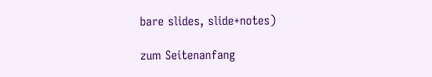bare slides, slide+notes)

zum Seitenanfang